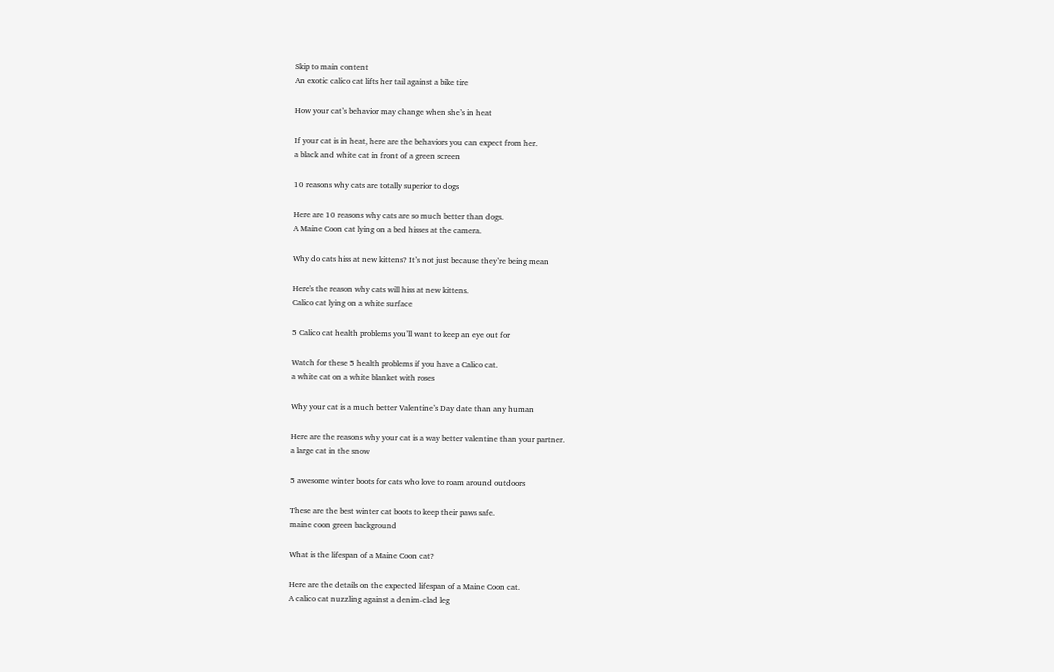Skip to main content
An exotic calico cat lifts her tail against a bike tire

How your cat’s behavior may change when she’s in heat

If your cat is in heat, here are the behaviors you can expect from her.
a black and white cat in front of a green screen

10 reasons why cats are totally superior to dogs

Here are 10 reasons why cats are so much better than dogs.
A Maine Coon cat lying on a bed hisses at the camera.

Why do cats hiss at new kittens? It’s not just because they’re being mean

Here's the reason why cats will hiss at new kittens.
Calico cat lying on a white surface

5 Calico cat health problems you’ll want to keep an eye out for

Watch for these 5 health problems if you have a Calico cat.
a white cat on a white blanket with roses

Why your cat is a much better Valentine’s Day date than any human

Here are the reasons why your cat is a way better valentine than your partner.
a large cat in the snow

5 awesome winter boots for cats who love to roam around outdoors

These are the best winter cat boots to keep their paws safe.
maine coon green background

What is the lifespan of a Maine Coon cat?

Here are the details on the expected lifespan of a Maine Coon cat.
A calico cat nuzzling against a denim-clad leg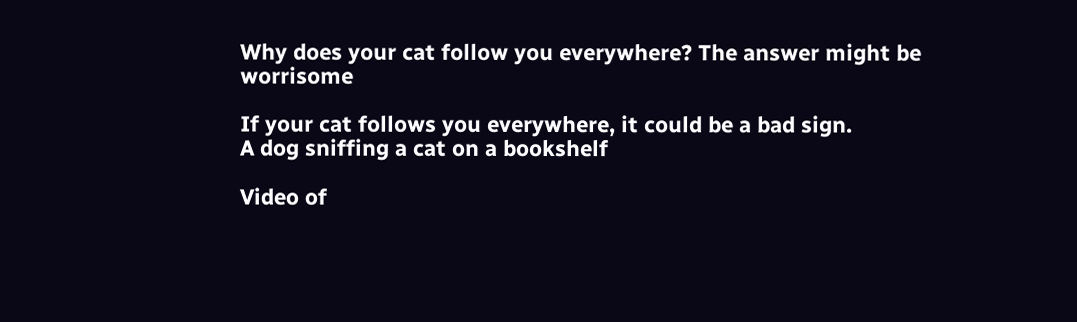Why does your cat follow you everywhere? The answer might be worrisome

If your cat follows you everywhere, it could be a bad sign.
A dog sniffing a cat on a bookshelf

Video of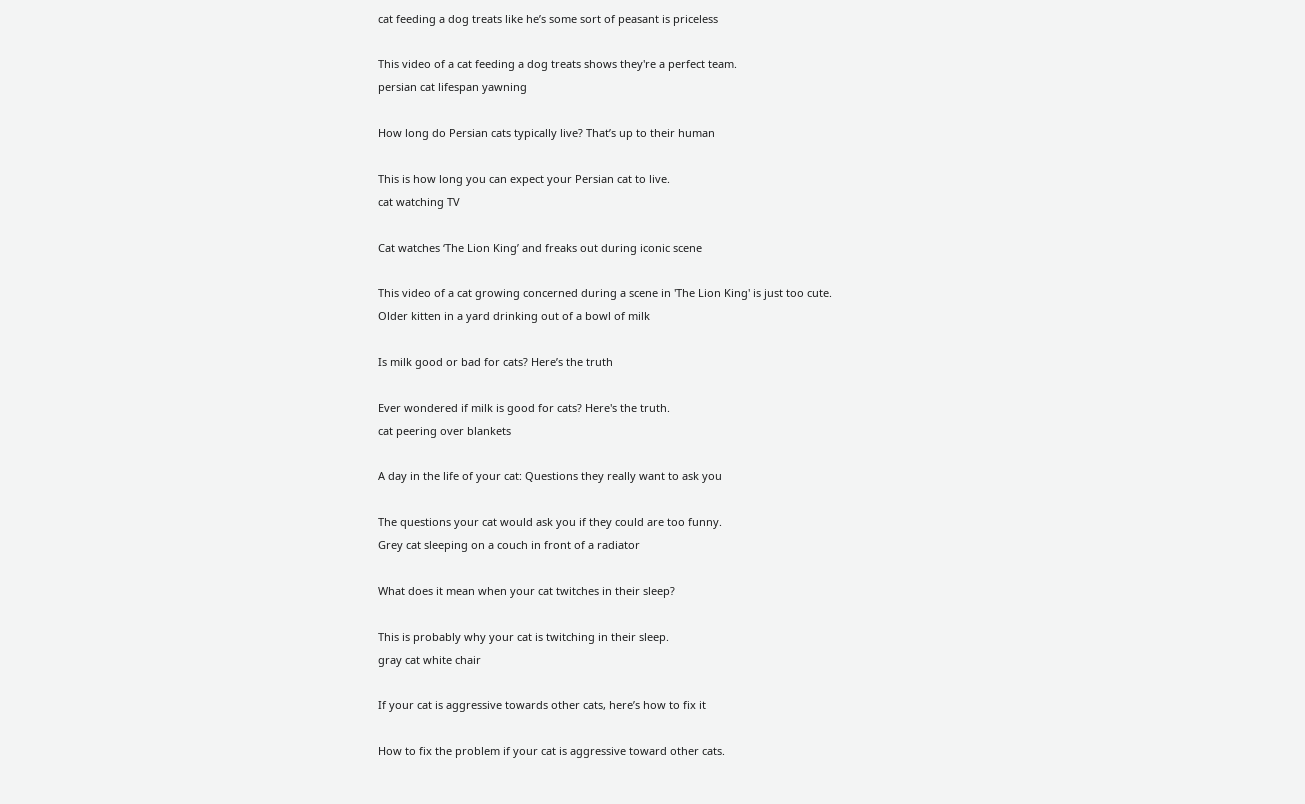cat feeding a dog treats like he’s some sort of peasant is priceless

This video of a cat feeding a dog treats shows they're a perfect team.
persian cat lifespan yawning

How long do Persian cats typically live? That’s up to their human

This is how long you can expect your Persian cat to live.
cat watching TV

Cat watches ‘The Lion King’ and freaks out during iconic scene

This video of a cat growing concerned during a scene in 'The Lion King' is just too cute.
Older kitten in a yard drinking out of a bowl of milk

Is milk good or bad for cats? Here’s the truth

Ever wondered if milk is good for cats? Here's the truth.
cat peering over blankets

A day in the life of your cat: Questions they really want to ask you

The questions your cat would ask you if they could are too funny.
Grey cat sleeping on a couch in front of a radiator

What does it mean when your cat twitches in their sleep?

This is probably why your cat is twitching in their sleep.
gray cat white chair

If your cat is aggressive towards other cats, here’s how to fix it

How to fix the problem if your cat is aggressive toward other cats.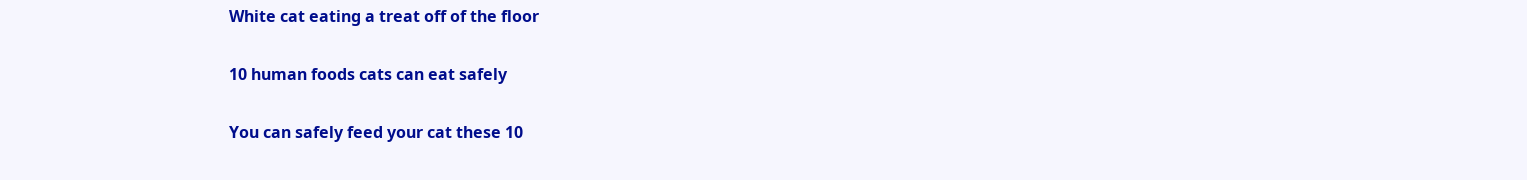White cat eating a treat off of the floor

10 human foods cats can eat safely

You can safely feed your cat these 10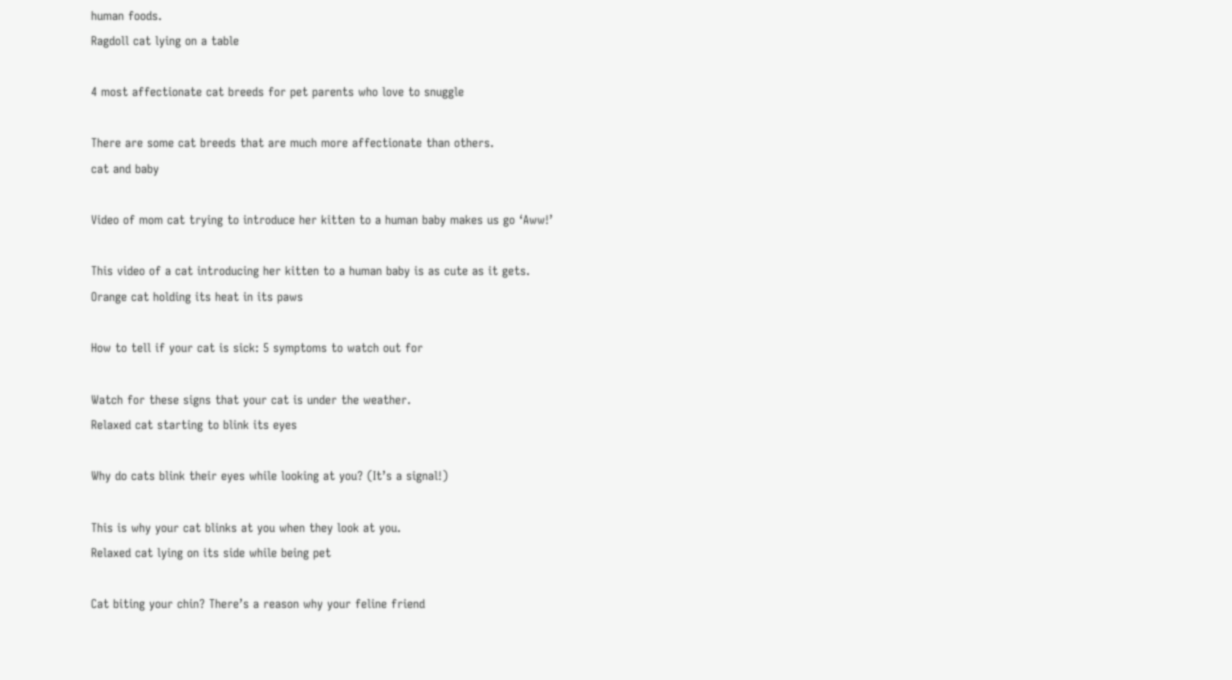human foods.
Ragdoll cat lying on a table

4 most affectionate cat breeds for pet parents who love to snuggle

There are some cat breeds that are much more affectionate than others.
cat and baby

Video of mom cat trying to introduce her kitten to a human baby makes us go ‘Aww!’

This video of a cat introducing her kitten to a human baby is as cute as it gets.
Orange cat holding its heat in its paws

How to tell if your cat is sick: 5 symptoms to watch out for

Watch for these signs that your cat is under the weather.
Relaxed cat starting to blink its eyes

Why do cats blink their eyes while looking at you? (It’s a signal!)

This is why your cat blinks at you when they look at you.
Relaxed cat lying on its side while being pet

Cat biting your chin? There’s a reason why your feline friend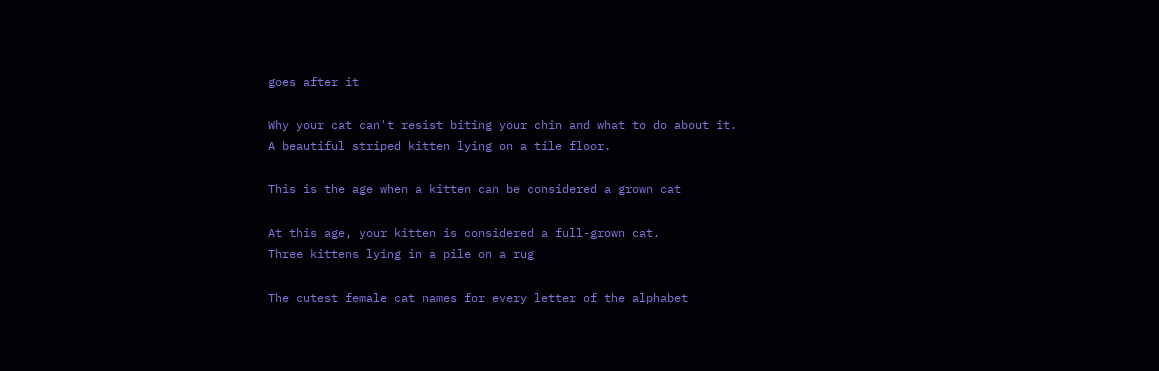goes after it

Why your cat can't resist biting your chin and what to do about it.
A beautiful striped kitten lying on a tile floor.

This is the age when a kitten can be considered a grown cat

At this age, your kitten is considered a full-grown cat.
Three kittens lying in a pile on a rug

The cutest female cat names for every letter of the alphabet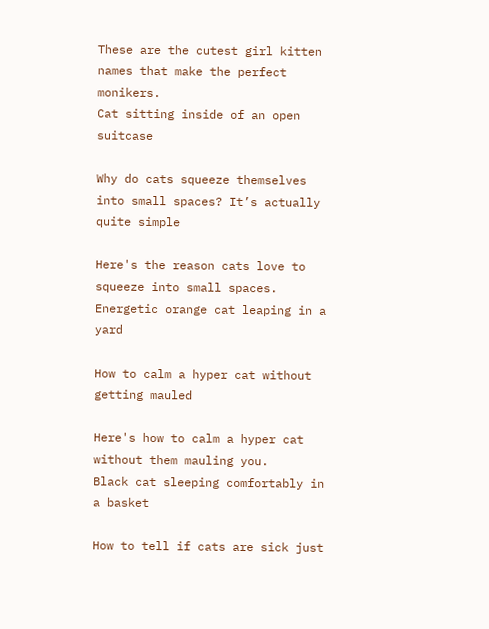These are the cutest girl kitten names that make the perfect monikers.
Cat sitting inside of an open suitcase

Why do cats squeeze themselves into small spaces? It’s actually quite simple

Here's the reason cats love to squeeze into small spaces.
Energetic orange cat leaping in a yard

How to calm a hyper cat without getting mauled

Here's how to calm a hyper cat without them mauling you.
Black cat sleeping comfortably in a basket

How to tell if cats are sick just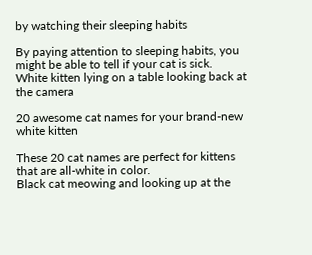by watching their sleeping habits

By paying attention to sleeping habits, you might be able to tell if your cat is sick.
White kitten lying on a table looking back at the camera

20 awesome cat names for your brand-new white kitten

These 20 cat names are perfect for kittens that are all-white in color.
Black cat meowing and looking up at the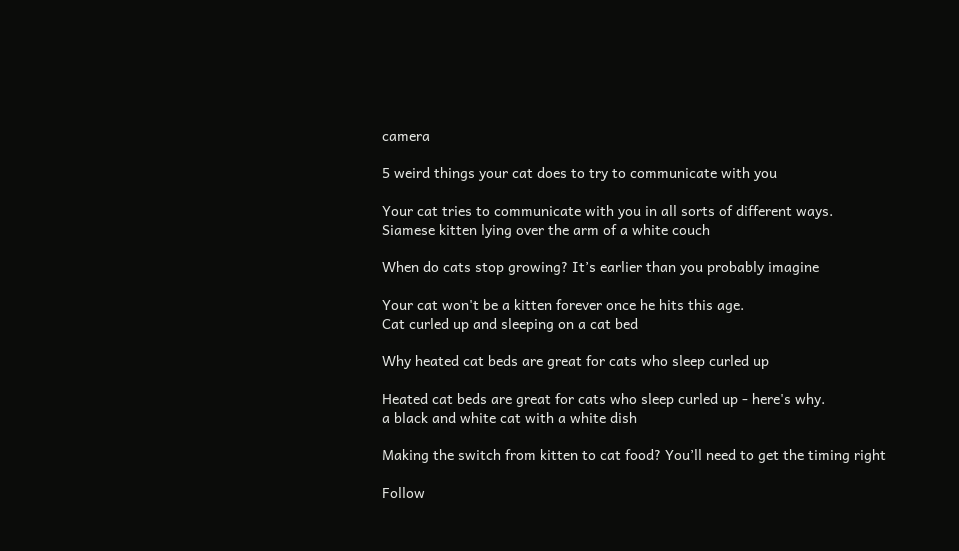camera

5 weird things your cat does to try to communicate with you

Your cat tries to communicate with you in all sorts of different ways.
Siamese kitten lying over the arm of a white couch

When do cats stop growing? It’s earlier than you probably imagine

Your cat won't be a kitten forever once he hits this age.
Cat curled up and sleeping on a cat bed

Why heated cat beds are great for cats who sleep curled up

Heated cat beds are great for cats who sleep curled up - here's why.
a black and white cat with a white dish

Making the switch from kitten to cat food? You’ll need to get the timing right

Follow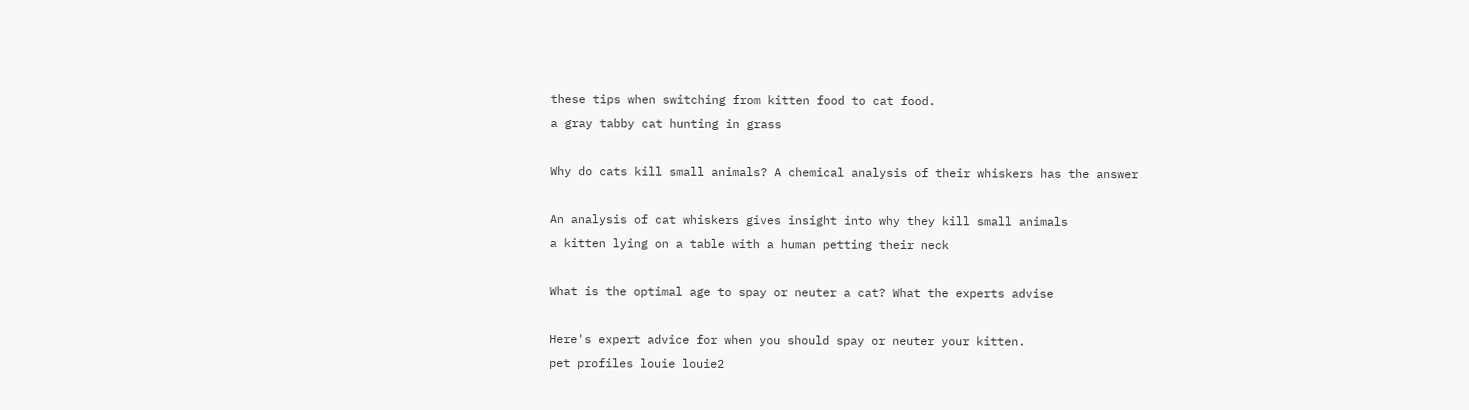these tips when switching from kitten food to cat food.
a gray tabby cat hunting in grass

Why do cats kill small animals? A chemical analysis of their whiskers has the answer

An analysis of cat whiskers gives insight into why they kill small animals
a kitten lying on a table with a human petting their neck

What is the optimal age to spay or neuter a cat? What the experts advise

Here's expert advice for when you should spay or neuter your kitten.
pet profiles louie louie2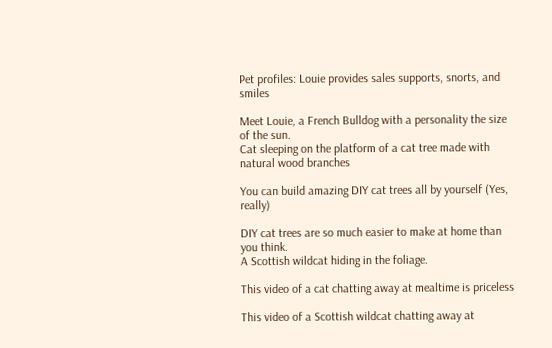Pet profiles: Louie provides sales supports, snorts, and smiles

Meet Louie, a French Bulldog with a personality the size of the sun.
Cat sleeping on the platform of a cat tree made with natural wood branches

You can build amazing DIY cat trees all by yourself (Yes, really)

DIY cat trees are so much easier to make at home than you think.
A Scottish wildcat hiding in the foliage.

This video of a cat chatting away at mealtime is priceless

This video of a Scottish wildcat chatting away at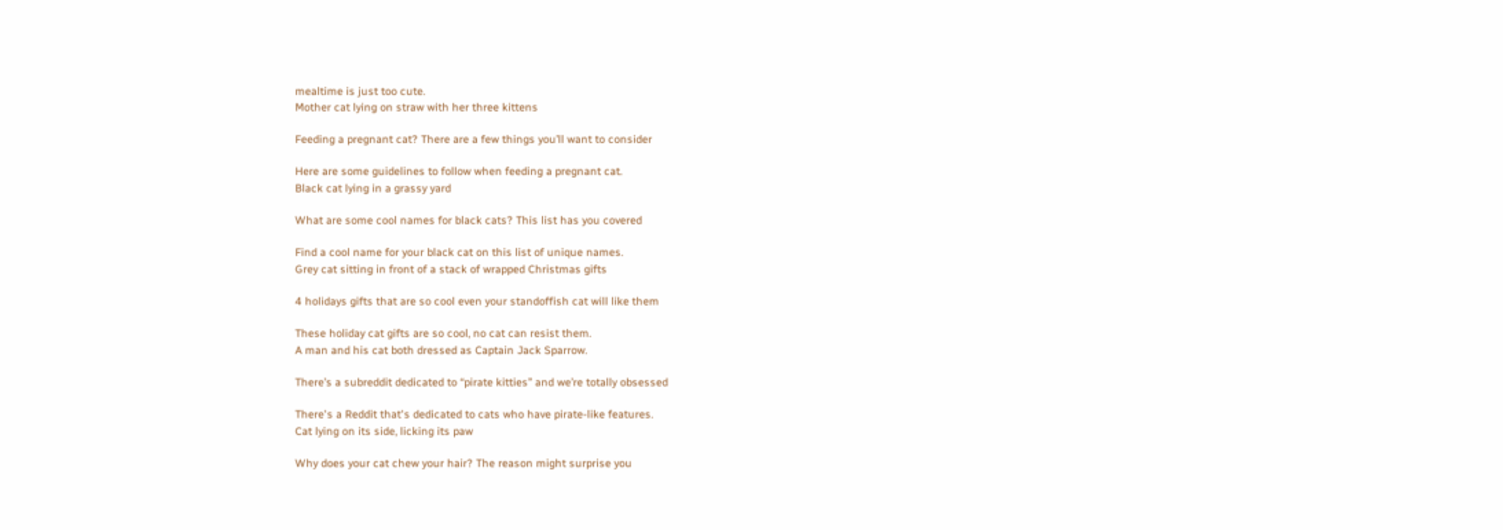mealtime is just too cute.
Mother cat lying on straw with her three kittens

Feeding a pregnant cat? There are a few things you’ll want to consider

Here are some guidelines to follow when feeding a pregnant cat.
Black cat lying in a grassy yard

What are some cool names for black cats? This list has you covered

Find a cool name for your black cat on this list of unique names.
Grey cat sitting in front of a stack of wrapped Christmas gifts

4 holidays gifts that are so cool even your standoffish cat will like them

These holiday cat gifts are so cool, no cat can resist them.
A man and his cat both dressed as Captain Jack Sparrow.

There’s a subreddit dedicated to “pirate kitties” and we’re totally obsessed

There's a Reddit that's dedicated to cats who have pirate-like features.
Cat lying on its side, licking its paw

Why does your cat chew your hair? The reason might surprise you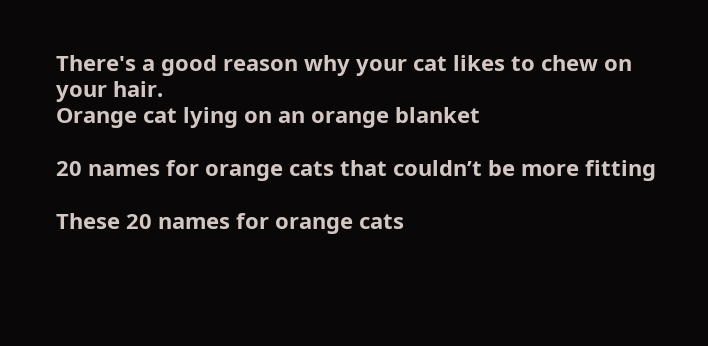There's a good reason why your cat likes to chew on your hair.
Orange cat lying on an orange blanket

20 names for orange cats that couldn’t be more fitting

These 20 names for orange cats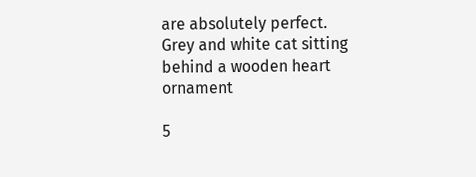are absolutely perfect.
Grey and white cat sitting behind a wooden heart ornament

5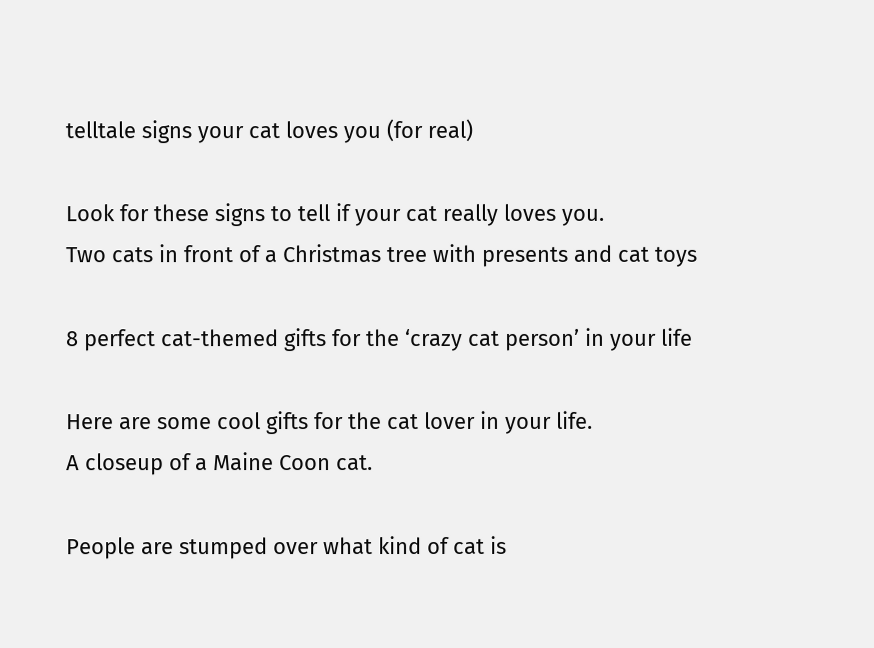telltale signs your cat loves you (for real)

Look for these signs to tell if your cat really loves you.
Two cats in front of a Christmas tree with presents and cat toys

8 perfect cat-themed gifts for the ‘crazy cat person’ in your life

Here are some cool gifts for the cat lover in your life.
A closeup of a Maine Coon cat.

People are stumped over what kind of cat is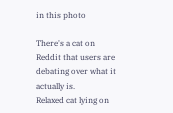in this photo

There's a cat on Reddit that users are debating over what it actually is.
Relaxed cat lying on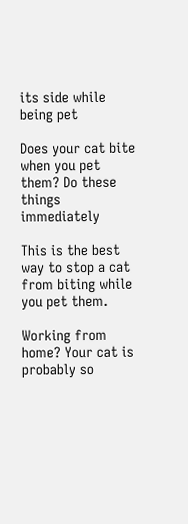its side while being pet

Does your cat bite when you pet them? Do these things immediately

This is the best way to stop a cat from biting while you pet them.

Working from home? Your cat is probably so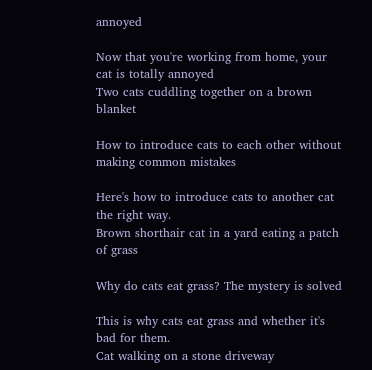annoyed

Now that you're working from home, your cat is totally annoyed
Two cats cuddling together on a brown blanket

How to introduce cats to each other without making common mistakes

Here's how to introduce cats to another cat the right way.
Brown shorthair cat in a yard eating a patch of grass

Why do cats eat grass? The mystery is solved

This is why cats eat grass and whether it's bad for them.
Cat walking on a stone driveway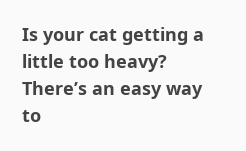Is your cat getting a little too heavy? There’s an easy way to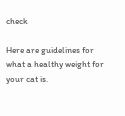check

Here are guidelines for what a healthy weight for your cat is.